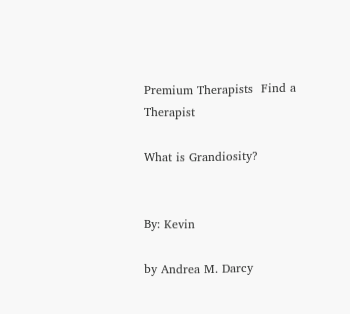Premium Therapists  Find a Therapist

What is Grandiosity?


By: Kevin

by Andrea M. Darcy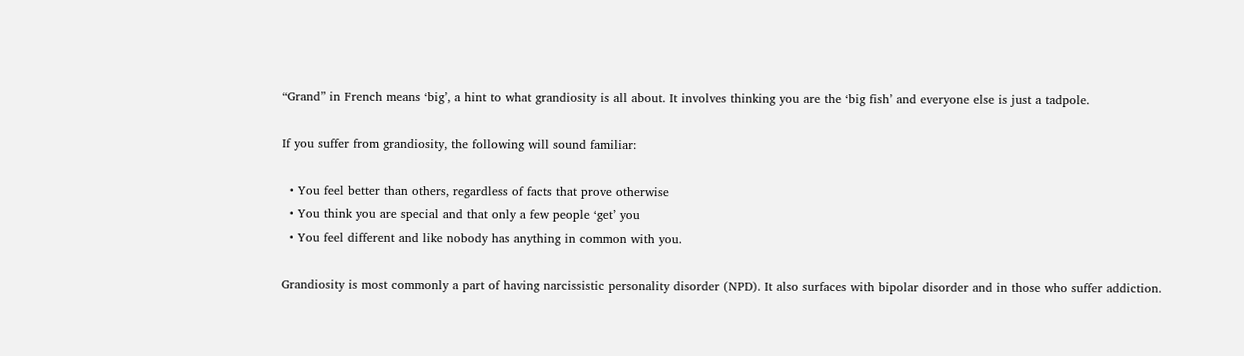“Grand” in French means ‘big’, a hint to what grandiosity is all about. It involves thinking you are the ‘big fish’ and everyone else is just a tadpole.

If you suffer from grandiosity, the following will sound familiar:

  • You feel better than others, regardless of facts that prove otherwise
  • You think you are special and that only a few people ‘get’ you
  • You feel different and like nobody has anything in common with you.

Grandiosity is most commonly a part of having narcissistic personality disorder (NPD). It also surfaces with bipolar disorder and in those who suffer addiction.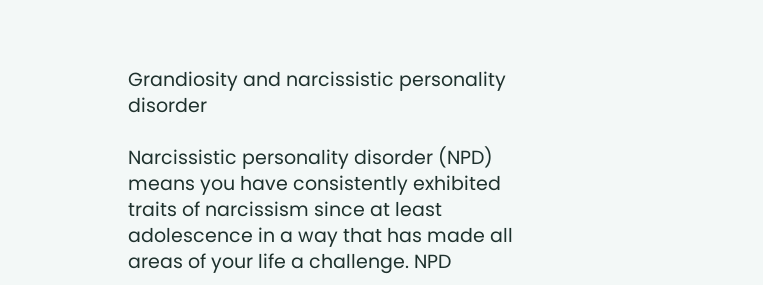Grandiosity and narcissistic personality disorder

Narcissistic personality disorder (NPD) means you have consistently exhibited traits of narcissism since at least adolescence in a way that has made all areas of your life a challenge. NPD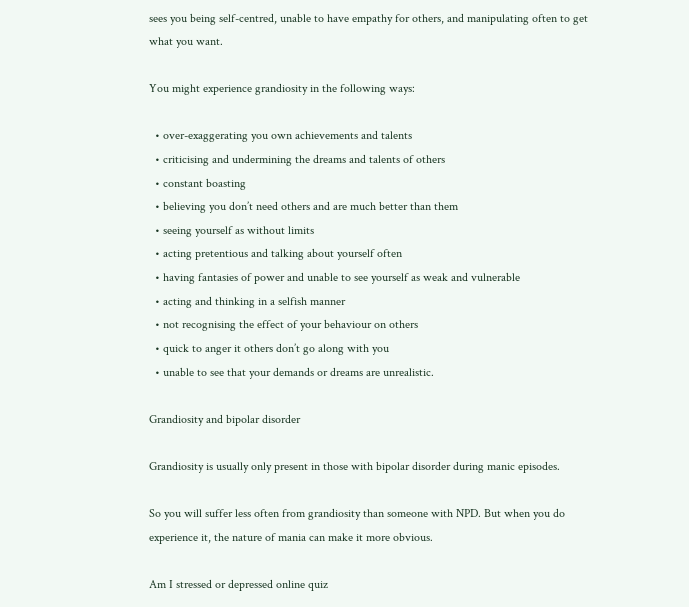sees you being self-centred, unable to have empathy for others, and manipulating often to get what you want.

You might experience grandiosity in the following ways:

  • over-exaggerating you own achievements and talents
  • criticising and undermining the dreams and talents of others
  • constant boasting
  • believing you don’t need others and are much better than them
  • seeing yourself as without limits
  • acting pretentious and talking about yourself often
  • having fantasies of power and unable to see yourself as weak and vulnerable
  • acting and thinking in a selfish manner
  • not recognising the effect of your behaviour on others
  • quick to anger it others don’t go along with you
  • unable to see that your demands or dreams are unrealistic.

Grandiosity and bipolar disorder

Grandiosity is usually only present in those with bipolar disorder during manic episodes.

So you will suffer less often from grandiosity than someone with NPD. But when you do experience it, the nature of mania can make it more obvious.

Am I stressed or depressed online quiz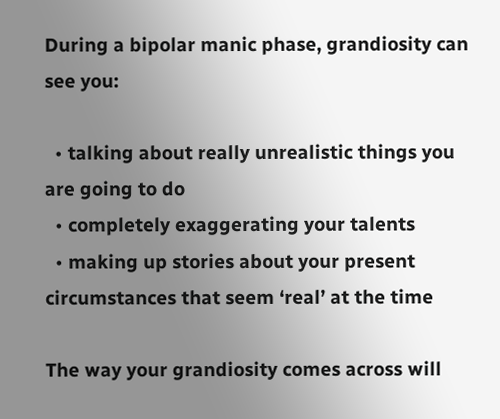During a bipolar manic phase, grandiosity can see you:

  • talking about really unrealistic things you are going to do
  • completely exaggerating your talents
  • making up stories about your present circumstances that seem ‘real’ at the time

The way your grandiosity comes across will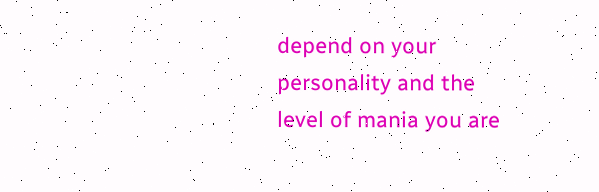depend on your personality and the level of mania you are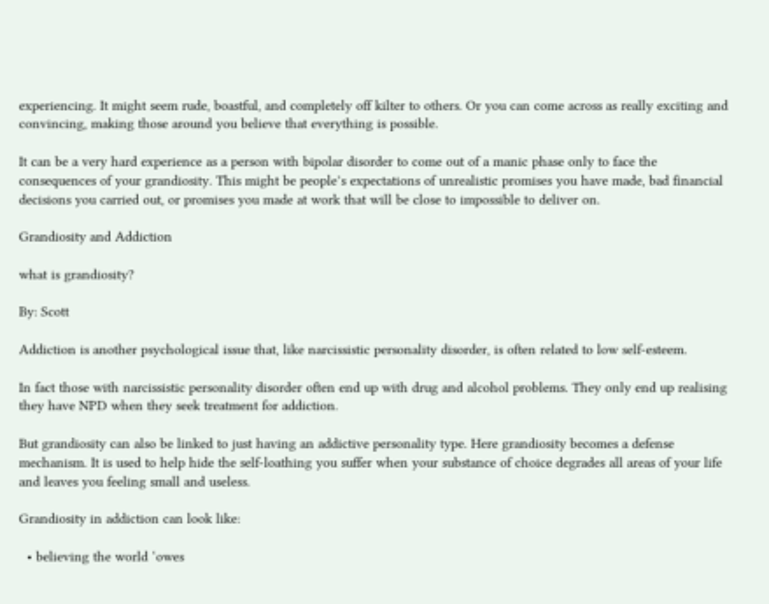experiencing. It might seem rude, boastful, and completely off kilter to others. Or you can come across as really exciting and convincing, making those around you believe that everything is possible.

It can be a very hard experience as a person with bipolar disorder to come out of a manic phase only to face the consequences of your grandiosity. This might be people’s expectations of unrealistic promises you have made, bad financial decisions you carried out, or promises you made at work that will be close to impossible to deliver on.

Grandiosity and Addiction

what is grandiosity?

By: Scott

Addiction is another psychological issue that, like narcissistic personality disorder, is often related to low self-esteem.

In fact those with narcissistic personality disorder often end up with drug and alcohol problems. They only end up realising they have NPD when they seek treatment for addiction.

But grandiosity can also be linked to just having an addictive personality type. Here grandiosity becomes a defense mechanism. It is used to help hide the self-loathing you suffer when your substance of choice degrades all areas of your life and leaves you feeling small and useless.

Grandiosity in addiction can look like:

  • believing the world ‘owes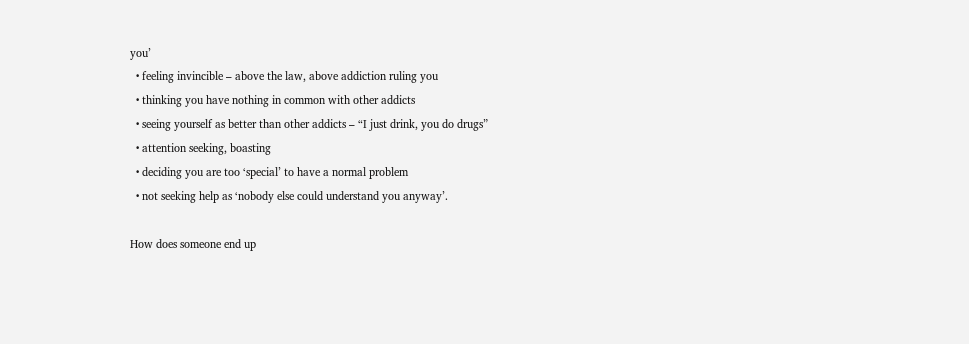you’
  • feeling invincible – above the law, above addiction ruling you
  • thinking you have nothing in common with other addicts
  • seeing yourself as better than other addicts – “I just drink, you do drugs”
  • attention seeking, boasting
  • deciding you are too ‘special’ to have a normal problem
  • not seeking help as ‘nobody else could understand you anyway’.

How does someone end up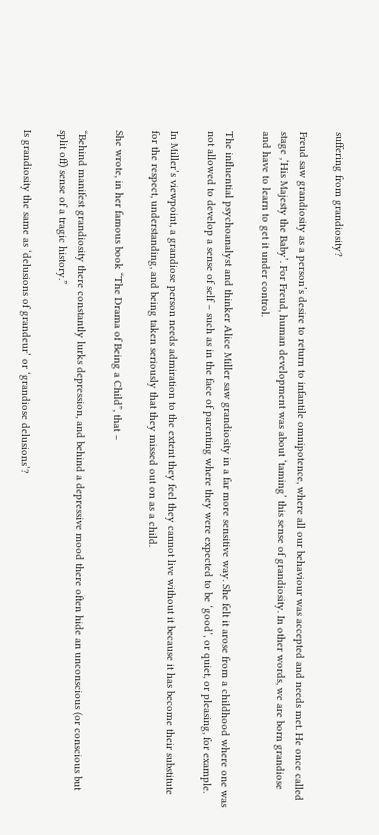suffering from grandiosity?

Freud saw grandiosity as a person’s desire to return to infantile omnipotence, where all our behaviour was accepted and needs met. He once called stage ,‘His Majesty the Baby’. For Freud, human development was about ‘taming’ this sense of grandiosity. In other words, we are born grandiose and have to learn to get it under control.

The influential psychoanalyst and thinker Alice Miller saw grandiosity in a far more sensitive way. She felt it arose from a childhood where one was not allowed to develop a sense of self – such as in the face of parenting where they were expected to be ‘good’, or quiet, or pleasing, for example.

In Miller’s viewpoint, a grandiose person needs admiration to the extent they feel they cannot live without it because it has become their substitute for the respect, understanding, and being taken seriously that they missed out on as a child.

She wrote, in her famous book “The Drama of Being a Child”, that –

“Behind manifest grandiosity there constantly lurks depression, and behind a depressive mood there often hide an unconscious (or conscious but split off) sense of a tragic history.”

Is grandiosity the same as ‘delusions of grandeur’ or ‘grandiose delusions’?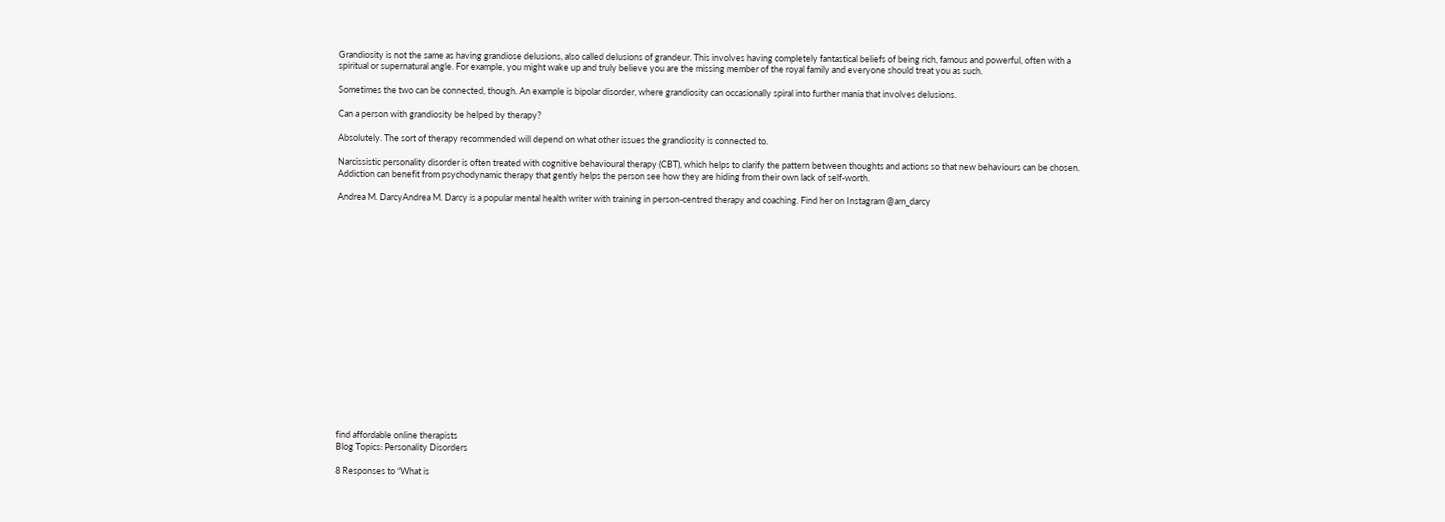Grandiosity is not the same as having grandiose delusions, also called delusions of grandeur. This involves having completely fantastical beliefs of being rich, famous and powerful, often with a spiritual or supernatural angle. For example, you might wake up and truly believe you are the missing member of the royal family and everyone should treat you as such.

Sometimes the two can be connected, though. An example is bipolar disorder, where grandiosity can occasionally spiral into further mania that involves delusions.

Can a person with grandiosity be helped by therapy?

Absolutely. The sort of therapy recommended will depend on what other issues the grandiosity is connected to.

Narcissistic personality disorder is often treated with cognitive behavioural therapy (CBT), which helps to clarify the pattern between thoughts and actions so that new behaviours can be chosen. Addiction can benefit from psychodynamic therapy that gently helps the person see how they are hiding from their own lack of self-worth.

Andrea M. DarcyAndrea M. Darcy is a popular mental health writer with training in person-centred therapy and coaching. Find her on Instagram @am_darcy



















find affordable online therapists
Blog Topics: Personality Disorders

8 Responses to “What is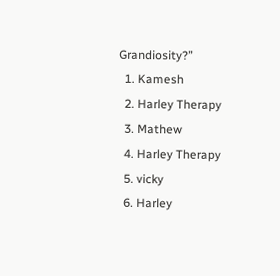Grandiosity?”
  1. Kamesh
  2. Harley Therapy
  3. Mathew
  4. Harley Therapy
  5. vicky
  6. Harley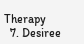Therapy
  7. Desiree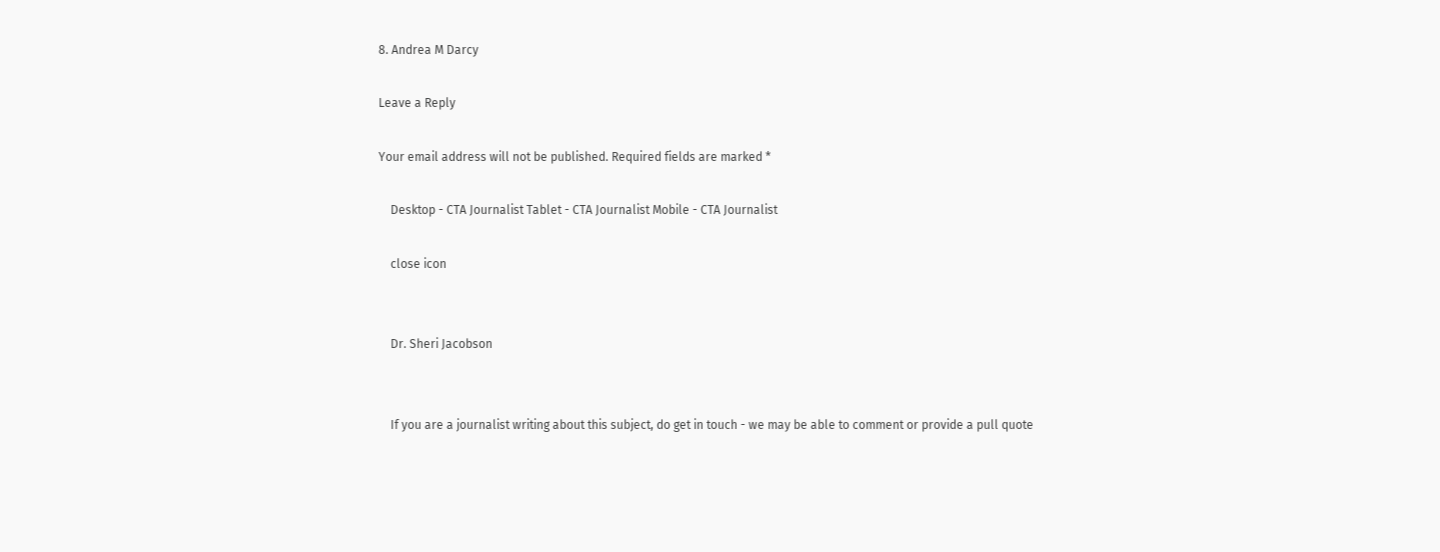8. Andrea M Darcy

Leave a Reply

Your email address will not be published. Required fields are marked *

    Desktop - CTA Journalist Tablet - CTA Journalist Mobile - CTA Journalist

    close icon


    Dr. Sheri Jacobson


    If you are a journalist writing about this subject, do get in touch - we may be able to comment or provide a pull quote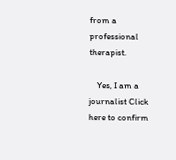from a professional therapist.

    Yes, I am a journalist Click here to confirm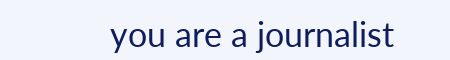you are a journalist